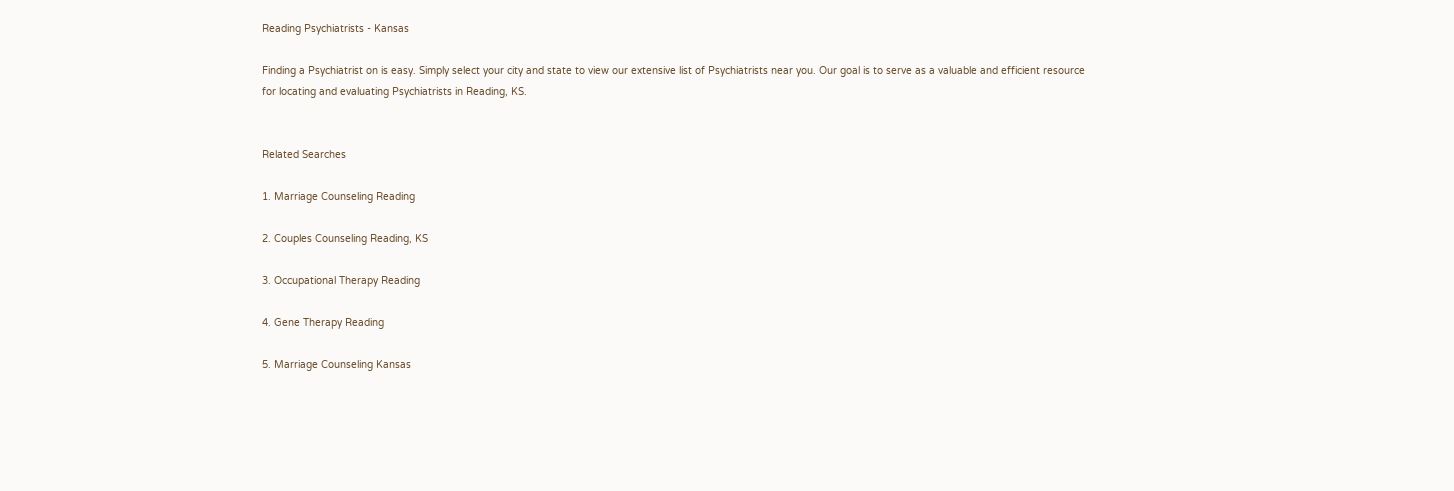Reading Psychiatrists - Kansas

Finding a Psychiatrist on is easy. Simply select your city and state to view our extensive list of Psychiatrists near you. Our goal is to serve as a valuable and efficient resource for locating and evaluating Psychiatrists in Reading, KS.


Related Searches

1. Marriage Counseling Reading

2. Couples Counseling Reading, KS

3. Occupational Therapy Reading

4. Gene Therapy Reading

5. Marriage Counseling Kansas